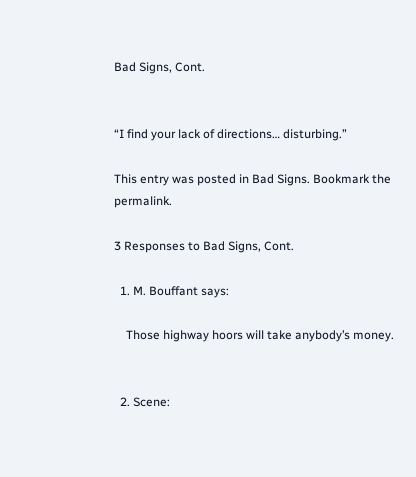Bad Signs, Cont.


“I find your lack of directions… disturbing.”

This entry was posted in Bad Signs. Bookmark the permalink.

3 Responses to Bad Signs, Cont.

  1. M. Bouffant says:

    Those highway hoors will take anybody’s money.


  2. Scene: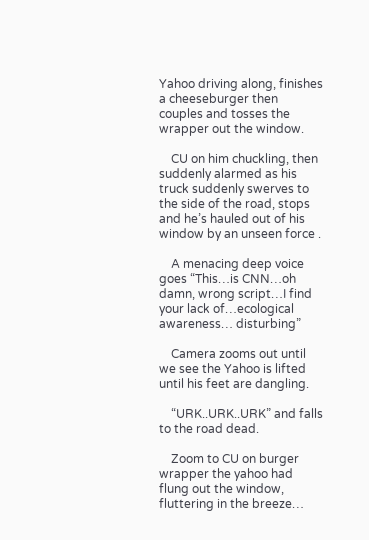Yahoo driving along, finishes a cheeseburger then couples and tosses the wrapper out the window.

    CU on him chuckling, then suddenly alarmed as his truck suddenly swerves to the side of the road, stops and he’s hauled out of his window by an unseen force .

    A menacing deep voice goes “This…is CNN…oh damn, wrong script…I find your lack of…ecological awareness… disturbing”

    Camera zooms out until we see the Yahoo is lifted until his feet are dangling.

    “URK..URK..URK” and falls to the road dead.

    Zoom to CU on burger wrapper the yahoo had flung out the window, fluttering in the breeze…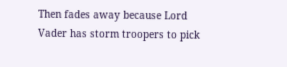Then fades away because Lord Vader has storm troopers to pick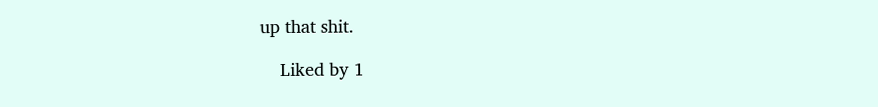up that shit.

    Liked by 1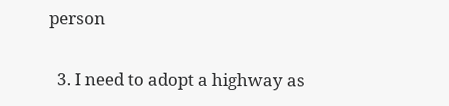person

  3. I need to adopt a highway as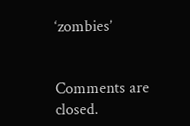‘zombies’


Comments are closed.